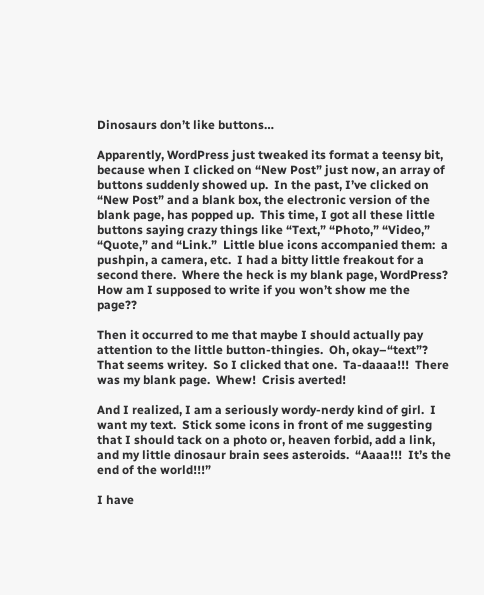Dinosaurs don’t like buttons…

Apparently, WordPress just tweaked its format a teensy bit, because when I clicked on “New Post” just now, an array of buttons suddenly showed up.  In the past, I’ve clicked on “New Post” and a blank box, the electronic version of the blank page, has popped up.  This time, I got all these little buttons saying crazy things like “Text,” “Photo,” “Video,” “Quote,” and “Link.”  Little blue icons accompanied them:  a pushpin, a camera, etc.  I had a bitty little freakout for a second there.  Where the heck is my blank page, WordPress?  How am I supposed to write if you won’t show me the page??

Then it occurred to me that maybe I should actually pay attention to the little button-thingies.  Oh, okay–“text”?  That seems writey.  So I clicked that one.  Ta-daaaa!!!  There was my blank page.  Whew!  Crisis averted!

And I realized, I am a seriously wordy-nerdy kind of girl.  I want my text.  Stick some icons in front of me suggesting that I should tack on a photo or, heaven forbid, add a link, and my little dinosaur brain sees asteroids.  “Aaaa!!!  It’s the end of the world!!!”

I have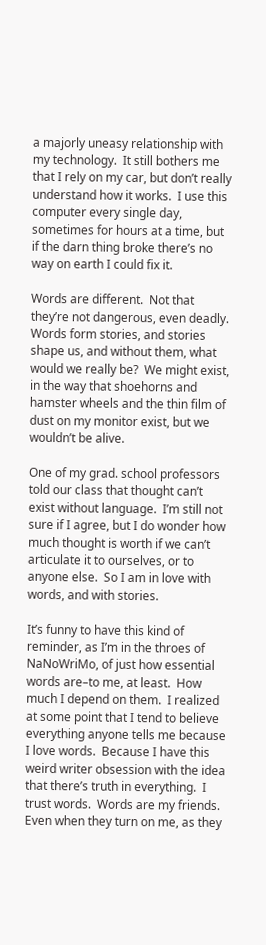a majorly uneasy relationship with my technology.  It still bothers me that I rely on my car, but don’t really understand how it works.  I use this computer every single day, sometimes for hours at a time, but if the darn thing broke there’s no way on earth I could fix it.

Words are different.  Not that they’re not dangerous, even deadly.  Words form stories, and stories shape us, and without them, what would we really be?  We might exist, in the way that shoehorns and hamster wheels and the thin film of dust on my monitor exist, but we wouldn’t be alive.

One of my grad. school professors told our class that thought can’t exist without language.  I’m still not sure if I agree, but I do wonder how much thought is worth if we can’t articulate it to ourselves, or to anyone else.  So I am in love with words, and with stories.

It’s funny to have this kind of reminder, as I’m in the throes of NaNoWriMo, of just how essential words are–to me, at least.  How much I depend on them.  I realized at some point that I tend to believe everything anyone tells me because I love words.  Because I have this weird writer obsession with the idea that there’s truth in everything.  I trust words.  Words are my friends.  Even when they turn on me, as they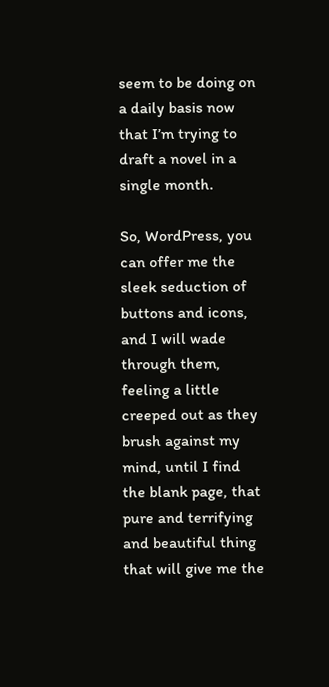seem to be doing on a daily basis now that I’m trying to draft a novel in a single month.

So, WordPress, you can offer me the sleek seduction of buttons and icons, and I will wade through them, feeling a little creeped out as they brush against my mind, until I find the blank page, that pure and terrifying and beautiful thing that will give me the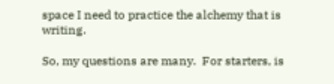space I need to practice the alchemy that is writing.

So, my questions are many.  For starters, is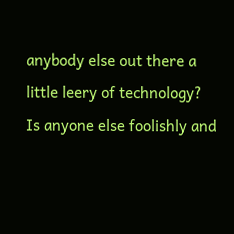anybody else out there a little leery of technology?  Is anyone else foolishly and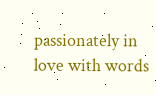passionately in love with words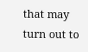that may turn out to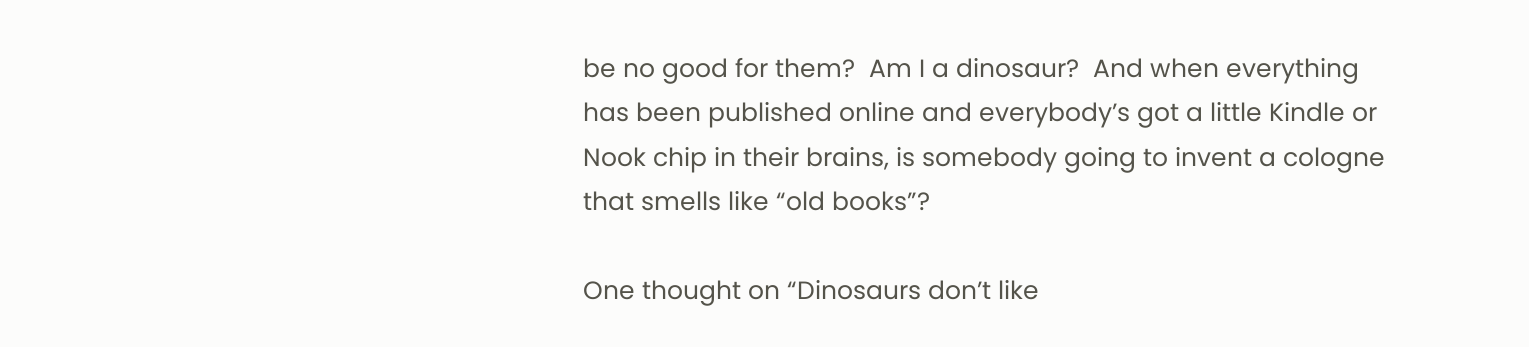be no good for them?  Am I a dinosaur?  And when everything has been published online and everybody’s got a little Kindle or Nook chip in their brains, is somebody going to invent a cologne that smells like “old books”?

One thought on “Dinosaurs don’t like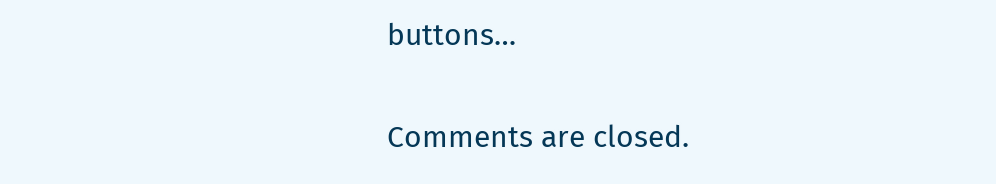buttons…

Comments are closed.